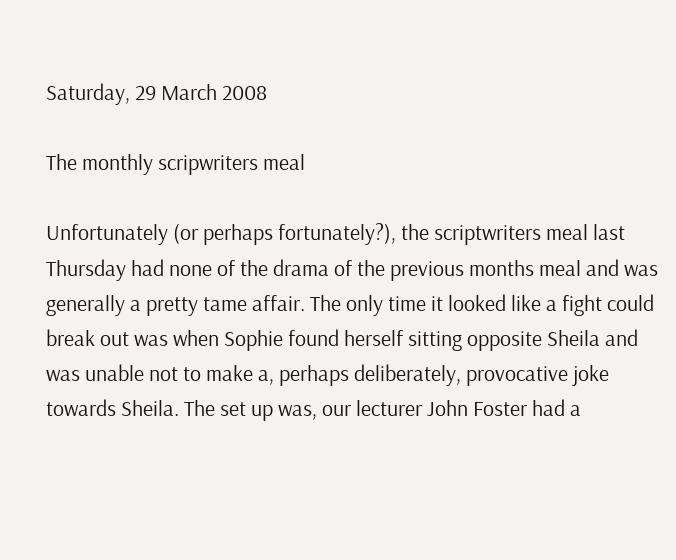Saturday, 29 March 2008

The monthly scripwriters meal

Unfortunately (or perhaps fortunately?), the scriptwriters meal last Thursday had none of the drama of the previous months meal and was generally a pretty tame affair. The only time it looked like a fight could break out was when Sophie found herself sitting opposite Sheila and was unable not to make a, perhaps deliberately, provocative joke towards Sheila. The set up was, our lecturer John Foster had a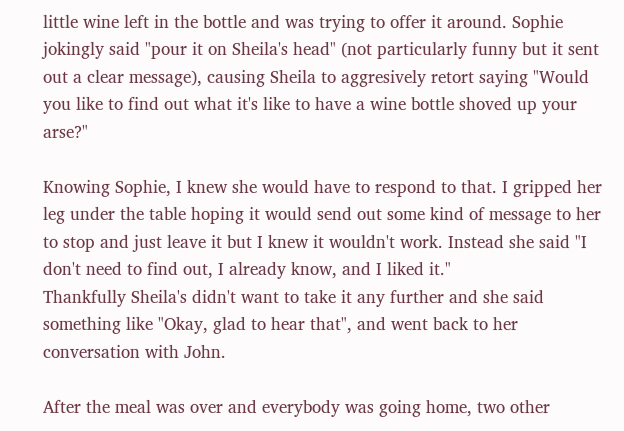little wine left in the bottle and was trying to offer it around. Sophie jokingly said "pour it on Sheila's head" (not particularly funny but it sent out a clear message), causing Sheila to aggresively retort saying "Would you like to find out what it's like to have a wine bottle shoved up your arse?"

Knowing Sophie, I knew she would have to respond to that. I gripped her leg under the table hoping it would send out some kind of message to her to stop and just leave it but I knew it wouldn't work. Instead she said "I don't need to find out, I already know, and I liked it."
Thankfully Sheila's didn't want to take it any further and she said something like "Okay, glad to hear that", and went back to her conversation with John.

After the meal was over and everybody was going home, two other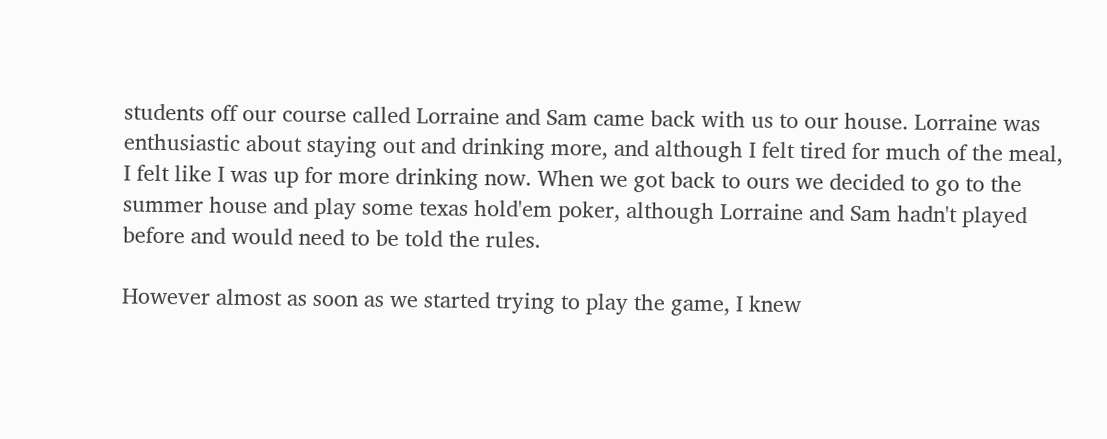students off our course called Lorraine and Sam came back with us to our house. Lorraine was enthusiastic about staying out and drinking more, and although I felt tired for much of the meal, I felt like I was up for more drinking now. When we got back to ours we decided to go to the summer house and play some texas hold'em poker, although Lorraine and Sam hadn't played before and would need to be told the rules.

However almost as soon as we started trying to play the game, I knew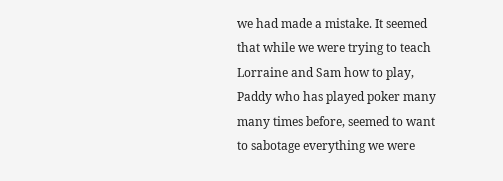we had made a mistake. It seemed that while we were trying to teach Lorraine and Sam how to play, Paddy who has played poker many many times before, seemed to want to sabotage everything we were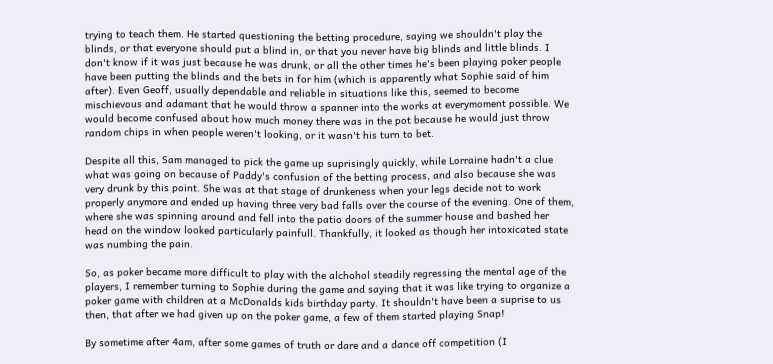trying to teach them. He started questioning the betting procedure, saying we shouldn't play the blinds, or that everyone should put a blind in, or that you never have big blinds and little blinds. I don't know if it was just because he was drunk, or all the other times he's been playing poker people have been putting the blinds and the bets in for him (which is apparently what Sophie said of him after). Even Geoff, usually dependable and reliable in situations like this, seemed to become mischievous and adamant that he would throw a spanner into the works at everymoment possible. We would become confused about how much money there was in the pot because he would just throw random chips in when people weren't looking, or it wasn't his turn to bet.

Despite all this, Sam managed to pick the game up suprisingly quickly, while Lorraine hadn't a clue what was going on because of Paddy's confusion of the betting process, and also because she was very drunk by this point. She was at that stage of drunkeness when your legs decide not to work properly anymore and ended up having three very bad falls over the course of the evening. One of them, where she was spinning around and fell into the patio doors of the summer house and bashed her head on the window looked particularly painfull. Thankfully, it looked as though her intoxicated state was numbing the pain.

So, as poker became more difficult to play with the alchohol steadily regressing the mental age of the players, I remember turning to Sophie during the game and saying that it was like trying to organize a poker game with children at a McDonalds kids birthday party. It shouldn't have been a suprise to us then, that after we had given up on the poker game, a few of them started playing Snap!

By sometime after 4am, after some games of truth or dare and a dance off competition (I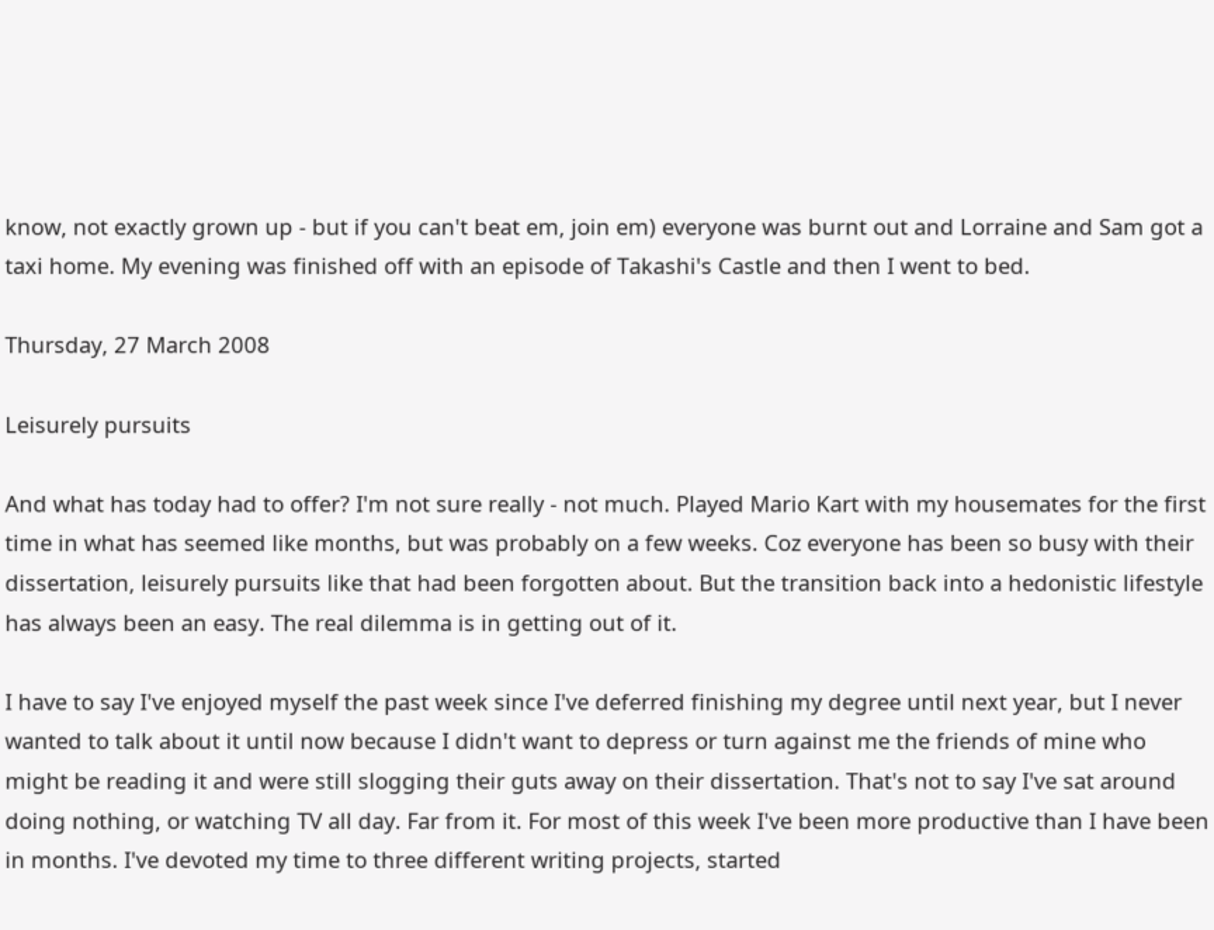know, not exactly grown up - but if you can't beat em, join em) everyone was burnt out and Lorraine and Sam got a taxi home. My evening was finished off with an episode of Takashi's Castle and then I went to bed.

Thursday, 27 March 2008

Leisurely pursuits

And what has today had to offer? I'm not sure really - not much. Played Mario Kart with my housemates for the first time in what has seemed like months, but was probably on a few weeks. Coz everyone has been so busy with their dissertation, leisurely pursuits like that had been forgotten about. But the transition back into a hedonistic lifestyle has always been an easy. The real dilemma is in getting out of it.

I have to say I've enjoyed myself the past week since I've deferred finishing my degree until next year, but I never wanted to talk about it until now because I didn't want to depress or turn against me the friends of mine who might be reading it and were still slogging their guts away on their dissertation. That's not to say I've sat around doing nothing, or watching TV all day. Far from it. For most of this week I've been more productive than I have been in months. I've devoted my time to three different writing projects, started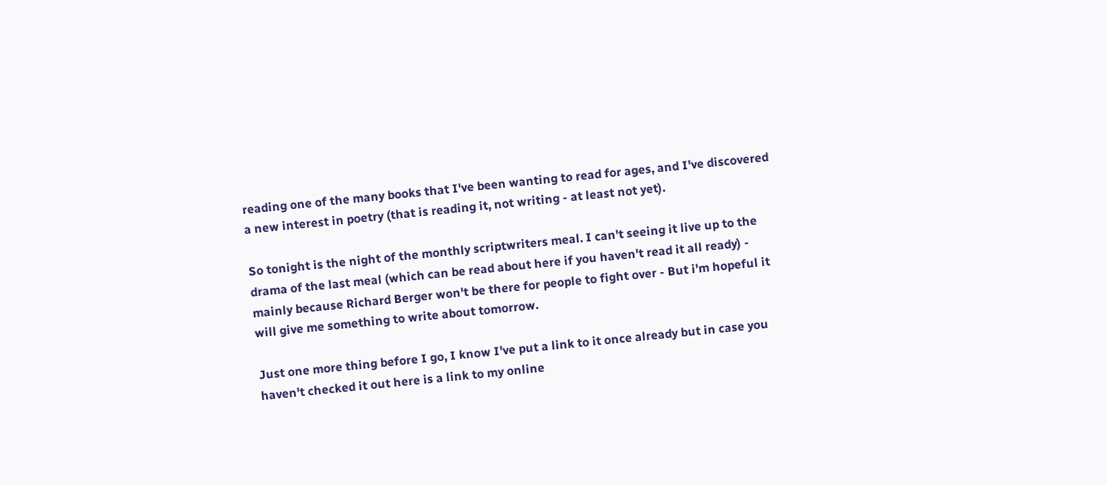reading one of the many books that I've been wanting to read for ages, and I've discovered a new interest in poetry (that is reading it, not writing - at least not yet).

So tonight is the night of the monthly scriptwriters meal. I can't seeing it live up to the drama of the last meal (which can be read about here if you haven't read it all ready) - mainly because Richard Berger won't be there for people to fight over - But i'm hopeful it will give me something to write about tomorrow.

Just one more thing before I go, I know I've put a link to it once already but in case you haven't checked it out here is a link to my online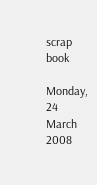scrap book

Monday, 24 March 2008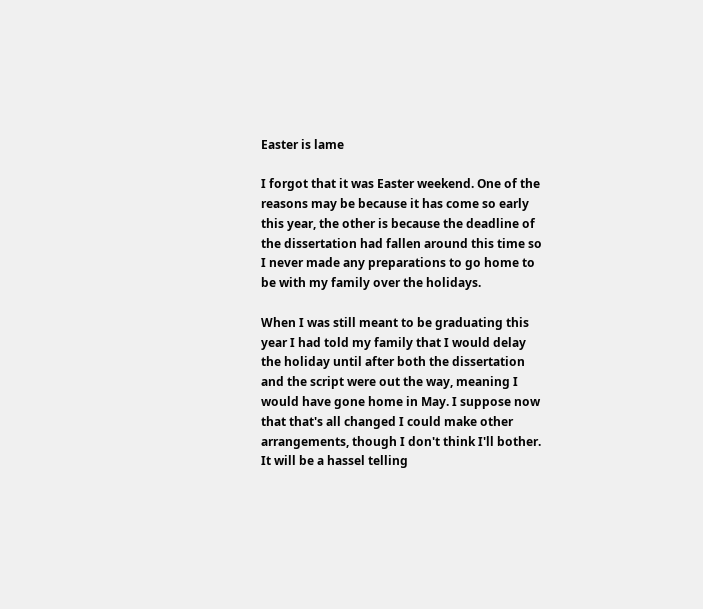Easter is lame

I forgot that it was Easter weekend. One of the reasons may be because it has come so early this year, the other is because the deadline of the dissertation had fallen around this time so I never made any preparations to go home to be with my family over the holidays.

When I was still meant to be graduating this year I had told my family that I would delay the holiday until after both the dissertation and the script were out the way, meaning I would have gone home in May. I suppose now that that's all changed I could make other arrangements, though I don't think I'll bother. It will be a hassel telling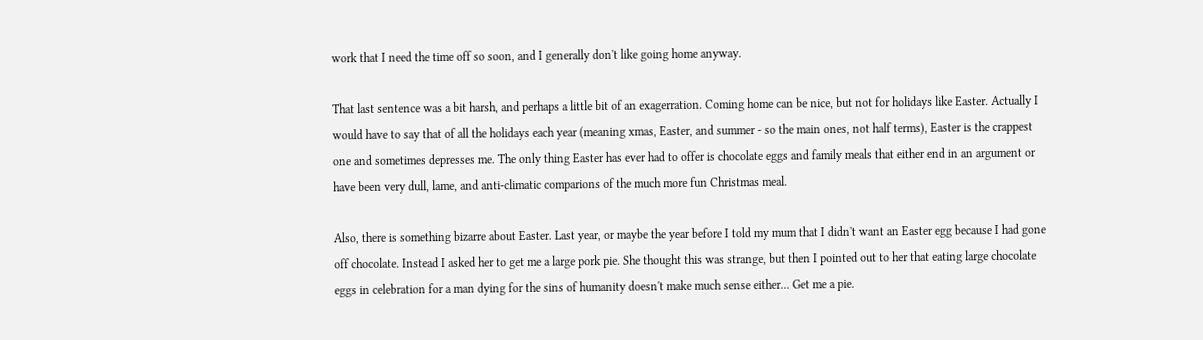work that I need the time off so soon, and I generally don't like going home anyway.

That last sentence was a bit harsh, and perhaps a little bit of an exagerration. Coming home can be nice, but not for holidays like Easter. Actually I would have to say that of all the holidays each year (meaning xmas, Easter, and summer - so the main ones, not half terms), Easter is the crappest one and sometimes depresses me. The only thing Easter has ever had to offer is chocolate eggs and family meals that either end in an argument or have been very dull, lame, and anti-climatic comparions of the much more fun Christmas meal.

Also, there is something bizarre about Easter. Last year, or maybe the year before I told my mum that I didn't want an Easter egg because I had gone off chocolate. Instead I asked her to get me a large pork pie. She thought this was strange, but then I pointed out to her that eating large chocolate eggs in celebration for a man dying for the sins of humanity doesn't make much sense either... Get me a pie.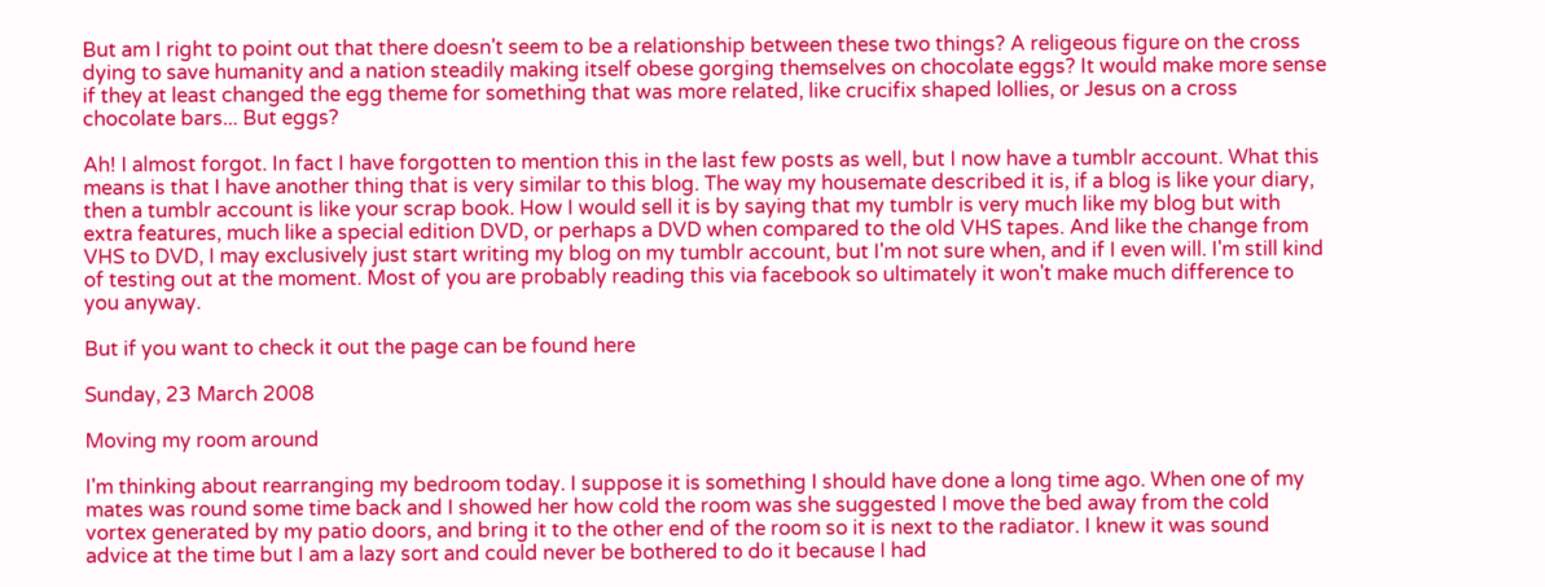But am I right to point out that there doesn't seem to be a relationship between these two things? A religeous figure on the cross dying to save humanity and a nation steadily making itself obese gorging themselves on chocolate eggs? It would make more sense if they at least changed the egg theme for something that was more related, like crucifix shaped lollies, or Jesus on a cross chocolate bars... But eggs?

Ah! I almost forgot. In fact I have forgotten to mention this in the last few posts as well, but I now have a tumblr account. What this means is that I have another thing that is very similar to this blog. The way my housemate described it is, if a blog is like your diary, then a tumblr account is like your scrap book. How I would sell it is by saying that my tumblr is very much like my blog but with extra features, much like a special edition DVD, or perhaps a DVD when compared to the old VHS tapes. And like the change from VHS to DVD, I may exclusively just start writing my blog on my tumblr account, but I'm not sure when, and if I even will. I'm still kind of testing out at the moment. Most of you are probably reading this via facebook so ultimately it won't make much difference to you anyway.

But if you want to check it out the page can be found here

Sunday, 23 March 2008

Moving my room around

I'm thinking about rearranging my bedroom today. I suppose it is something I should have done a long time ago. When one of my mates was round some time back and I showed her how cold the room was she suggested I move the bed away from the cold vortex generated by my patio doors, and bring it to the other end of the room so it is next to the radiator. I knew it was sound advice at the time but I am a lazy sort and could never be bothered to do it because I had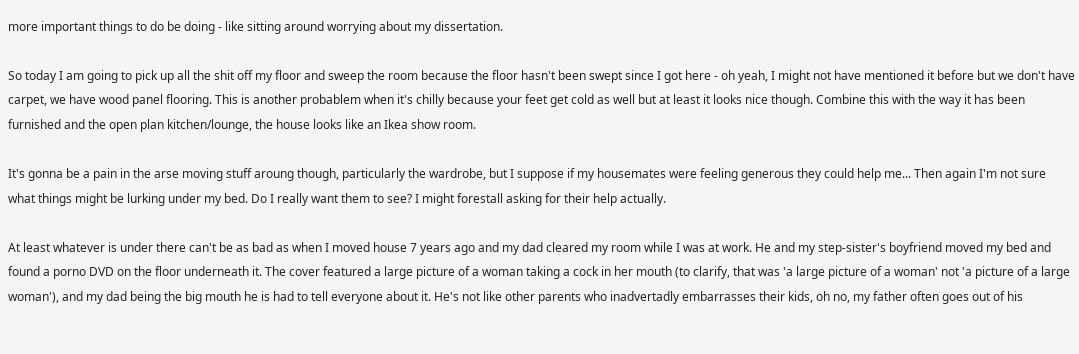more important things to do be doing - like sitting around worrying about my dissertation.

So today I am going to pick up all the shit off my floor and sweep the room because the floor hasn't been swept since I got here - oh yeah, I might not have mentioned it before but we don't have carpet, we have wood panel flooring. This is another probablem when it's chilly because your feet get cold as well but at least it looks nice though. Combine this with the way it has been furnished and the open plan kitchen/lounge, the house looks like an Ikea show room.

It's gonna be a pain in the arse moving stuff aroung though, particularly the wardrobe, but I suppose if my housemates were feeling generous they could help me... Then again I'm not sure what things might be lurking under my bed. Do I really want them to see? I might forestall asking for their help actually.

At least whatever is under there can't be as bad as when I moved house 7 years ago and my dad cleared my room while I was at work. He and my step-sister's boyfriend moved my bed and found a porno DVD on the floor underneath it. The cover featured a large picture of a woman taking a cock in her mouth (to clarify, that was 'a large picture of a woman' not 'a picture of a large woman'), and my dad being the big mouth he is had to tell everyone about it. He's not like other parents who inadvertadly embarrasses their kids, oh no, my father often goes out of his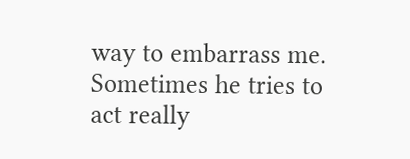way to embarrass me. Sometimes he tries to act really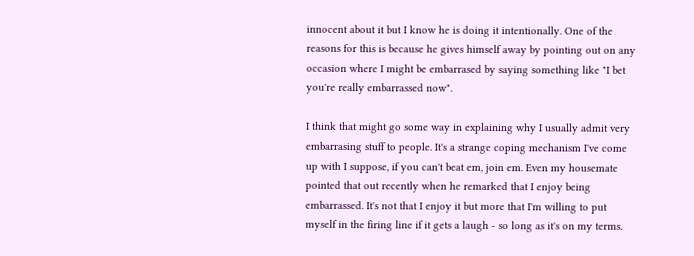innocent about it but I know he is doing it intentionally. One of the reasons for this is because he gives himself away by pointing out on any occasion where I might be embarrased by saying something like "I bet you're really embarrassed now".

I think that might go some way in explaining why I usually admit very embarrasing stuff to people. It's a strange coping mechanism I've come up with I suppose, if you can't beat em, join em. Even my housemate pointed that out recently when he remarked that I enjoy being embarrassed. It's not that I enjoy it but more that I'm willing to put myself in the firing line if it gets a laugh - so long as it's on my terms.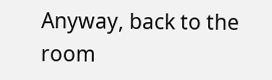Anyway, back to the room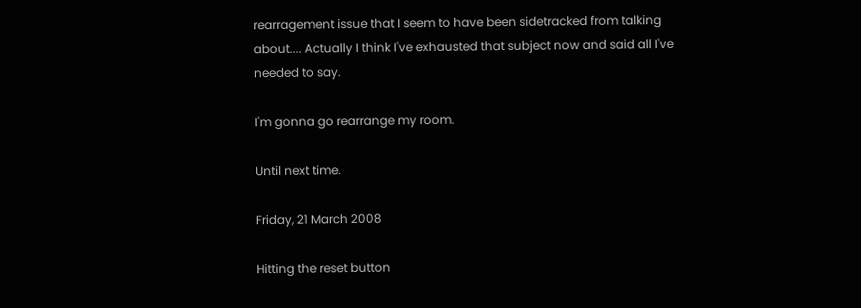rearragement issue that I seem to have been sidetracked from talking about.... Actually I think I've exhausted that subject now and said all I've needed to say.

I'm gonna go rearrange my room.

Until next time.

Friday, 21 March 2008

Hitting the reset button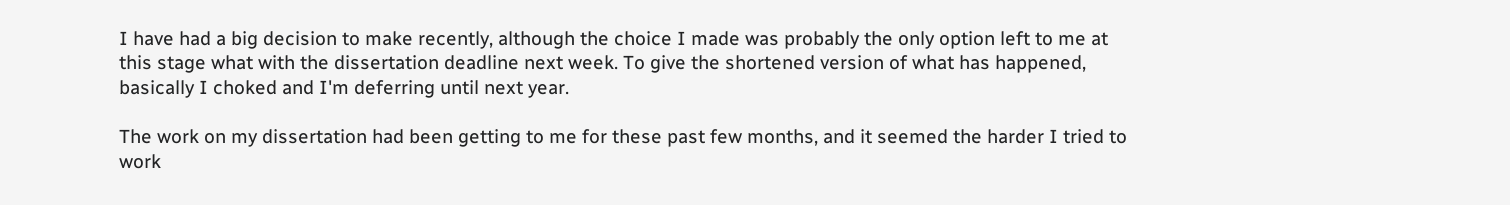I have had a big decision to make recently, although the choice I made was probably the only option left to me at this stage what with the dissertation deadline next week. To give the shortened version of what has happened, basically I choked and I'm deferring until next year.

The work on my dissertation had been getting to me for these past few months, and it seemed the harder I tried to work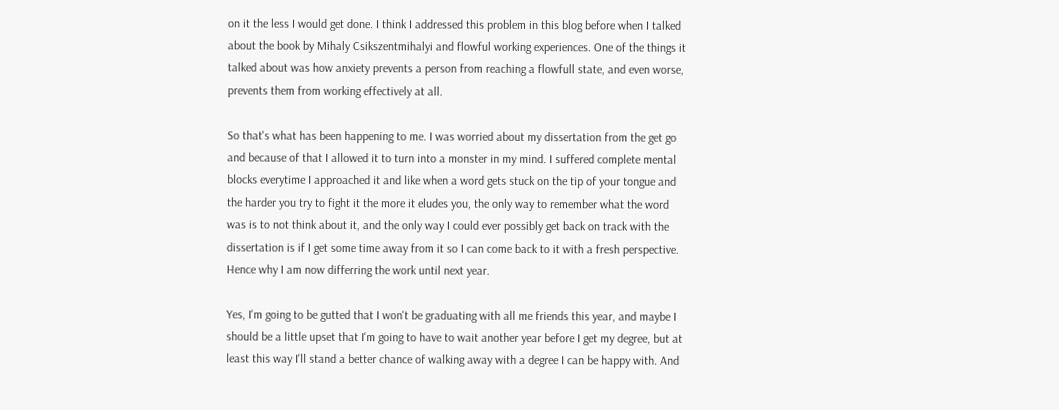on it the less I would get done. I think I addressed this problem in this blog before when I talked about the book by Mihaly Csikszentmihalyi and flowful working experiences. One of the things it talked about was how anxiety prevents a person from reaching a flowfull state, and even worse, prevents them from working effectively at all.

So that's what has been happening to me. I was worried about my dissertation from the get go and because of that I allowed it to turn into a monster in my mind. I suffered complete mental blocks everytime I approached it and like when a word gets stuck on the tip of your tongue and the harder you try to fight it the more it eludes you, the only way to remember what the word was is to not think about it, and the only way I could ever possibly get back on track with the dissertation is if I get some time away from it so I can come back to it with a fresh perspective. Hence why I am now differring the work until next year.

Yes, I'm going to be gutted that I won't be graduating with all me friends this year, and maybe I should be a little upset that I'm going to have to wait another year before I get my degree, but at least this way I'll stand a better chance of walking away with a degree I can be happy with. And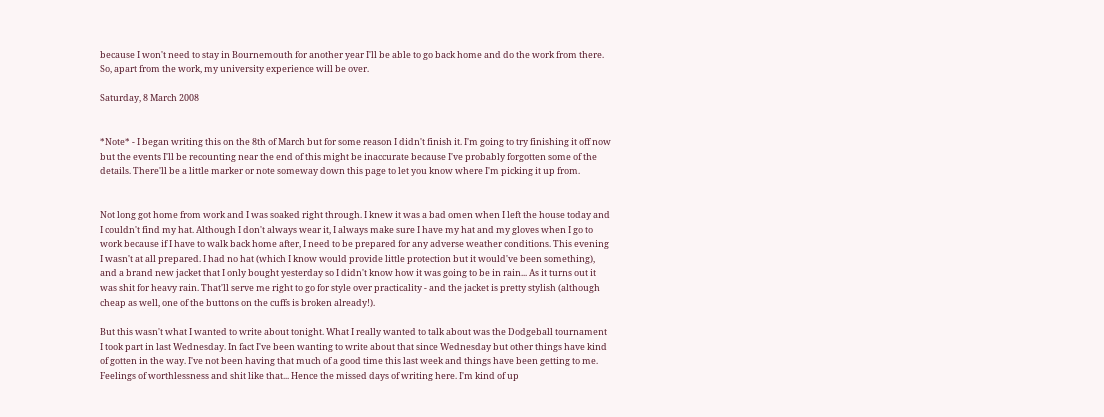because I won't need to stay in Bournemouth for another year I'll be able to go back home and do the work from there. So, apart from the work, my university experience will be over.

Saturday, 8 March 2008


*Note* - I began writing this on the 8th of March but for some reason I didn't finish it. I'm going to try finishing it off now but the events I'll be recounting near the end of this might be inaccurate because I've probably forgotten some of the details. There'll be a little marker or note someway down this page to let you know where I'm picking it up from.


Not long got home from work and I was soaked right through. I knew it was a bad omen when I left the house today and I couldn't find my hat. Although I don't always wear it, I always make sure I have my hat and my gloves when I go to work because if I have to walk back home after, I need to be prepared for any adverse weather conditions. This evening I wasn't at all prepared. I had no hat (which I know would provide little protection but it would've been something), and a brand new jacket that I only bought yesterday so I didn't know how it was going to be in rain... As it turns out it was shit for heavy rain. That'll serve me right to go for style over practicality - and the jacket is pretty stylish (although cheap as well, one of the buttons on the cuffs is broken already!).

But this wasn't what I wanted to write about tonight. What I really wanted to talk about was the Dodgeball tournament I took part in last Wednesday. In fact I've been wanting to write about that since Wednesday but other things have kind of gotten in the way. I've not been having that much of a good time this last week and things have been getting to me. Feelings of worthlessness and shit like that... Hence the missed days of writing here. I'm kind of up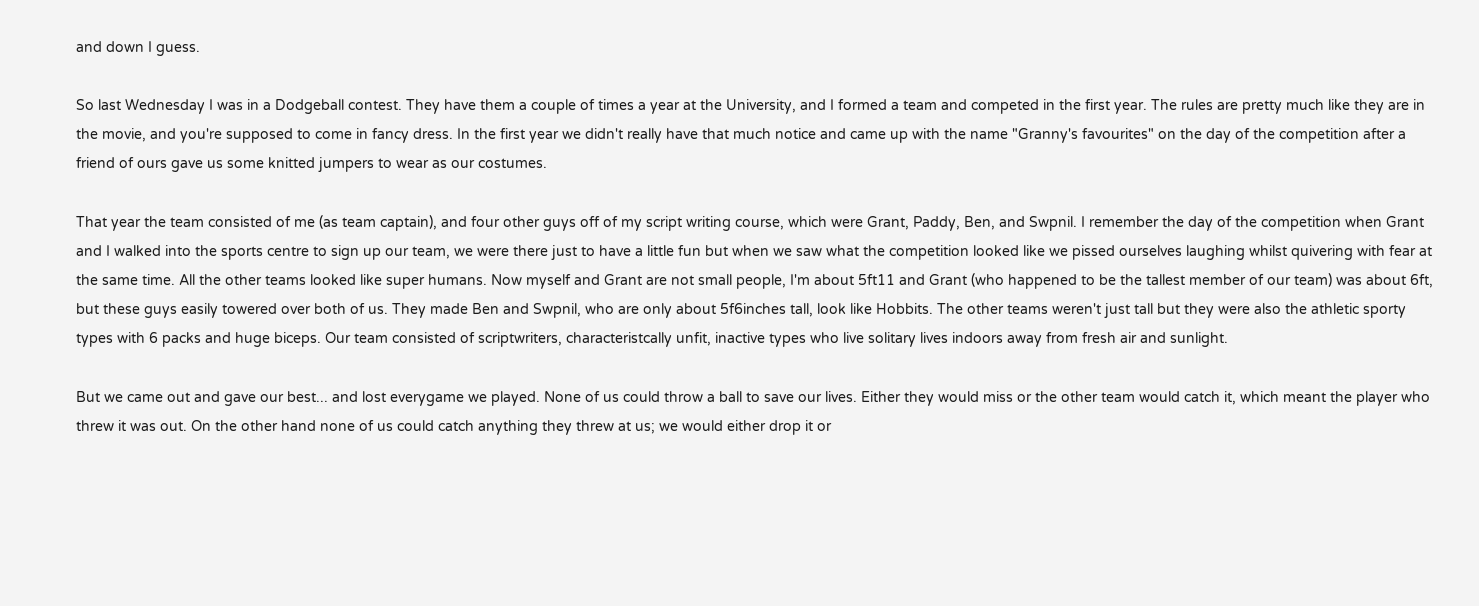and down I guess.

So last Wednesday I was in a Dodgeball contest. They have them a couple of times a year at the University, and I formed a team and competed in the first year. The rules are pretty much like they are in the movie, and you're supposed to come in fancy dress. In the first year we didn't really have that much notice and came up with the name "Granny's favourites" on the day of the competition after a friend of ours gave us some knitted jumpers to wear as our costumes.

That year the team consisted of me (as team captain), and four other guys off of my script writing course, which were Grant, Paddy, Ben, and Swpnil. I remember the day of the competition when Grant and I walked into the sports centre to sign up our team, we were there just to have a little fun but when we saw what the competition looked like we pissed ourselves laughing whilst quivering with fear at the same time. All the other teams looked like super humans. Now myself and Grant are not small people, I'm about 5ft11 and Grant (who happened to be the tallest member of our team) was about 6ft, but these guys easily towered over both of us. They made Ben and Swpnil, who are only about 5f6inches tall, look like Hobbits. The other teams weren't just tall but they were also the athletic sporty types with 6 packs and huge biceps. Our team consisted of scriptwriters, characteristcally unfit, inactive types who live solitary lives indoors away from fresh air and sunlight.

But we came out and gave our best... and lost everygame we played. None of us could throw a ball to save our lives. Either they would miss or the other team would catch it, which meant the player who threw it was out. On the other hand none of us could catch anything they threw at us; we would either drop it or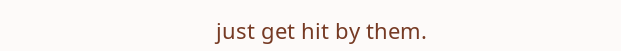just get hit by them.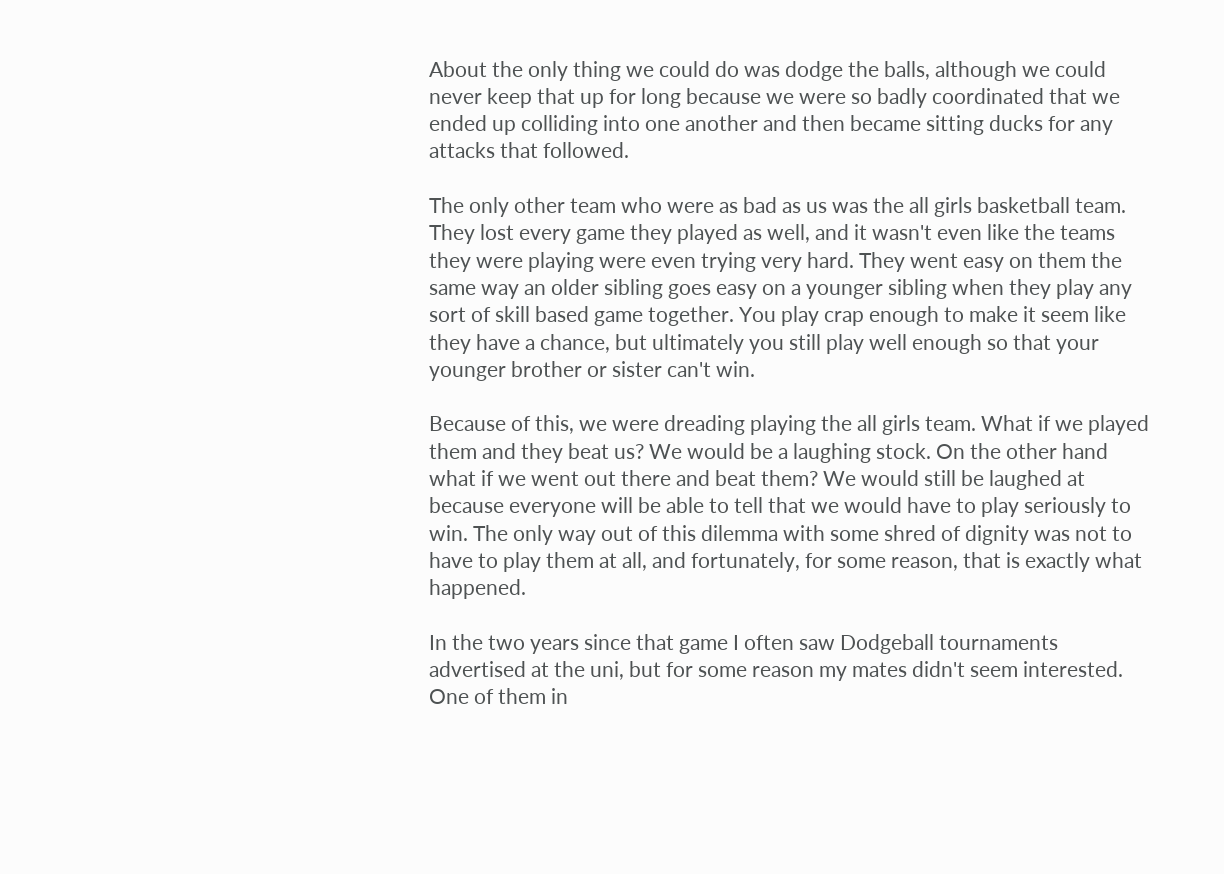About the only thing we could do was dodge the balls, although we could never keep that up for long because we were so badly coordinated that we ended up colliding into one another and then became sitting ducks for any attacks that followed.

The only other team who were as bad as us was the all girls basketball team. They lost every game they played as well, and it wasn't even like the teams they were playing were even trying very hard. They went easy on them the same way an older sibling goes easy on a younger sibling when they play any sort of skill based game together. You play crap enough to make it seem like they have a chance, but ultimately you still play well enough so that your younger brother or sister can't win.

Because of this, we were dreading playing the all girls team. What if we played them and they beat us? We would be a laughing stock. On the other hand what if we went out there and beat them? We would still be laughed at because everyone will be able to tell that we would have to play seriously to win. The only way out of this dilemma with some shred of dignity was not to have to play them at all, and fortunately, for some reason, that is exactly what happened.

In the two years since that game I often saw Dodgeball tournaments advertised at the uni, but for some reason my mates didn't seem interested. One of them in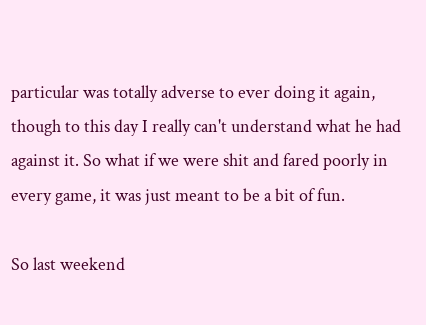particular was totally adverse to ever doing it again, though to this day I really can't understand what he had against it. So what if we were shit and fared poorly in every game, it was just meant to be a bit of fun.

So last weekend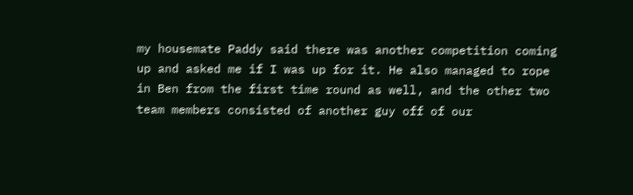my housemate Paddy said there was another competition coming up and asked me if I was up for it. He also managed to rope in Ben from the first time round as well, and the other two team members consisted of another guy off of our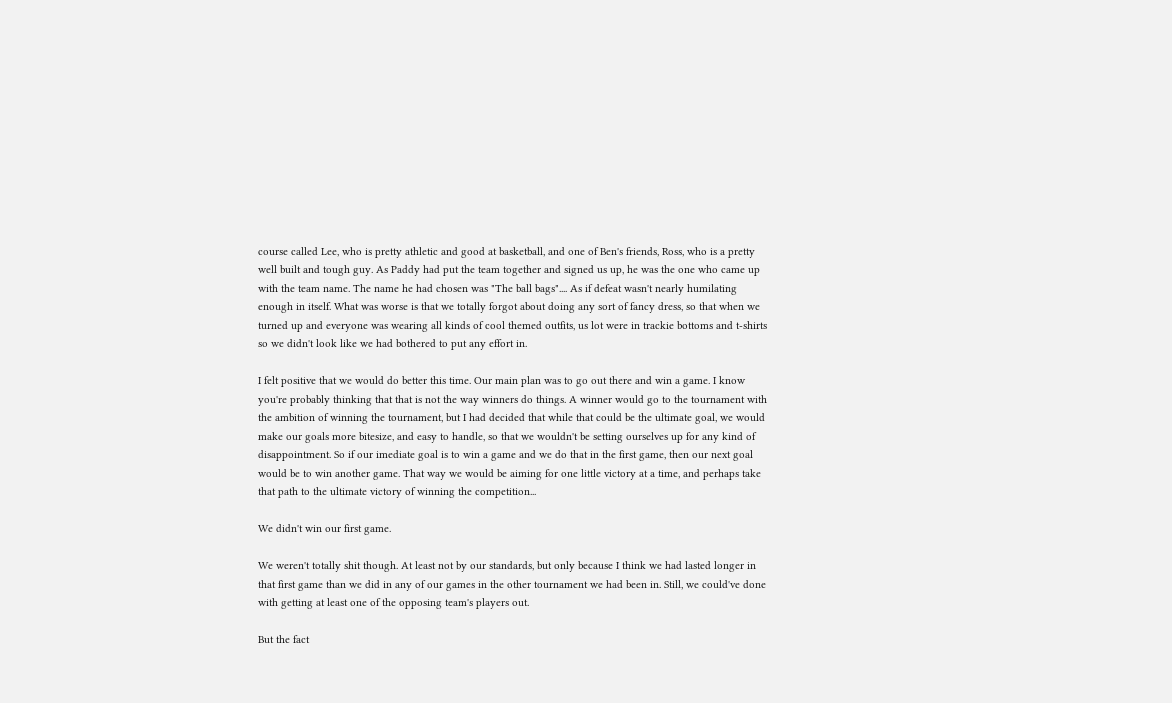course called Lee, who is pretty athletic and good at basketball, and one of Ben's friends, Ross, who is a pretty well built and tough guy. As Paddy had put the team together and signed us up, he was the one who came up with the team name. The name he had chosen was "The ball bags".... As if defeat wasn't nearly humilating enough in itself. What was worse is that we totally forgot about doing any sort of fancy dress, so that when we turned up and everyone was wearing all kinds of cool themed outfits, us lot were in trackie bottoms and t-shirts so we didn't look like we had bothered to put any effort in.

I felt positive that we would do better this time. Our main plan was to go out there and win a game. I know you're probably thinking that that is not the way winners do things. A winner would go to the tournament with the ambition of winning the tournament, but I had decided that while that could be the ultimate goal, we would make our goals more bitesize, and easy to handle, so that we wouldn't be setting ourselves up for any kind of disappointment. So if our imediate goal is to win a game and we do that in the first game, then our next goal would be to win another game. That way we would be aiming for one little victory at a time, and perhaps take that path to the ultimate victory of winning the competition...

We didn't win our first game.

We weren't totally shit though. At least not by our standards, but only because I think we had lasted longer in that first game than we did in any of our games in the other tournament we had been in. Still, we could've done with getting at least one of the opposing team's players out.

But the fact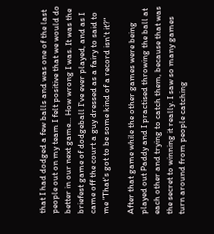that I had dodged a few balls and was one of the last people out on my team I felt positive that we would do better in our next game... How wrong I was. It was the briefest game of dodgeball I've ever played, and as I came off the court a guy dressed as a fairy to said to me "That's got to be some kind of a record isn't it?"

After that game while the other games were being played out Paddy and I practised throwing the ball at each other and trying to catch them, because that was the secret to winning it really. I saw so many games turn around from people catching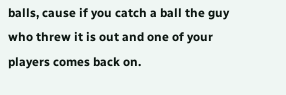balls, cause if you catch a ball the guy who threw it is out and one of your players comes back on.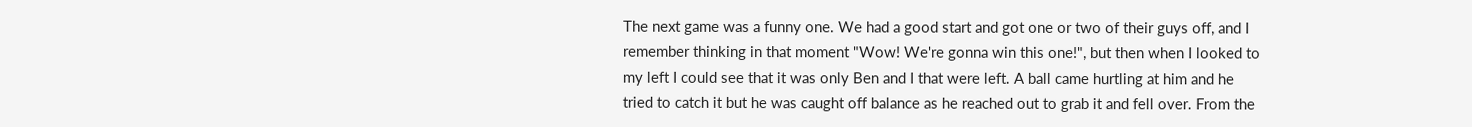The next game was a funny one. We had a good start and got one or two of their guys off, and I remember thinking in that moment "Wow! We're gonna win this one!", but then when I looked to my left I could see that it was only Ben and I that were left. A ball came hurtling at him and he tried to catch it but he was caught off balance as he reached out to grab it and fell over. From the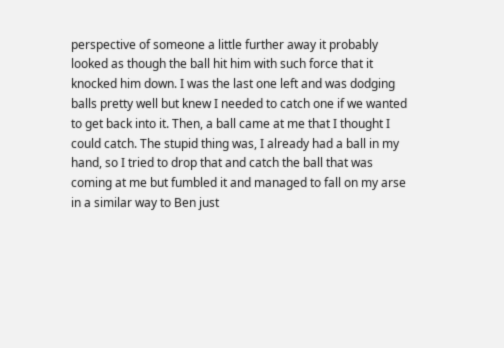perspective of someone a little further away it probably looked as though the ball hit him with such force that it knocked him down. I was the last one left and was dodging balls pretty well but knew I needed to catch one if we wanted to get back into it. Then, a ball came at me that I thought I could catch. The stupid thing was, I already had a ball in my hand, so I tried to drop that and catch the ball that was coming at me but fumbled it and managed to fall on my arse in a similar way to Ben just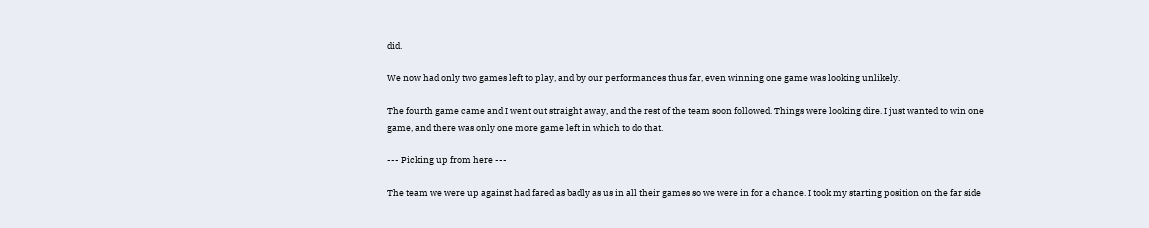did.

We now had only two games left to play, and by our performances thus far, even winning one game was looking unlikely.

The fourth game came and I went out straight away, and the rest of the team soon followed. Things were looking dire. I just wanted to win one game, and there was only one more game left in which to do that.

--- Picking up from here ---

The team we were up against had fared as badly as us in all their games so we were in for a chance. I took my starting position on the far side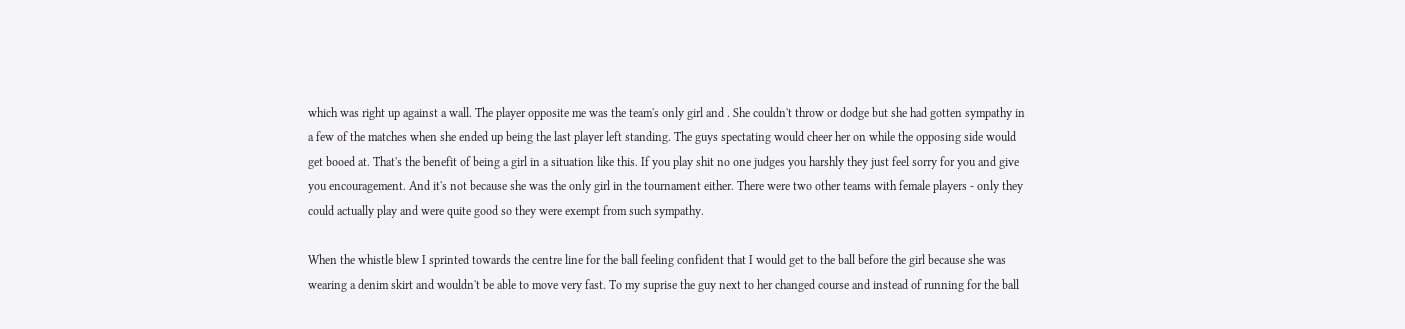which was right up against a wall. The player opposite me was the team's only girl and . She couldn't throw or dodge but she had gotten sympathy in a few of the matches when she ended up being the last player left standing. The guys spectating would cheer her on while the opposing side would get booed at. That's the benefit of being a girl in a situation like this. If you play shit no one judges you harshly they just feel sorry for you and give you encouragement. And it's not because she was the only girl in the tournament either. There were two other teams with female players - only they could actually play and were quite good so they were exempt from such sympathy.

When the whistle blew I sprinted towards the centre line for the ball feeling confident that I would get to the ball before the girl because she was wearing a denim skirt and wouldn't be able to move very fast. To my suprise the guy next to her changed course and instead of running for the ball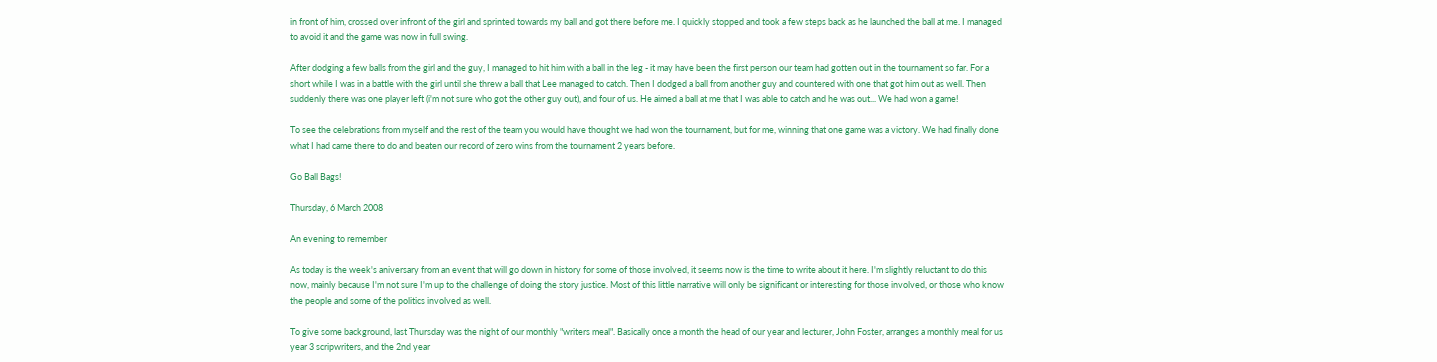in front of him, crossed over infront of the girl and sprinted towards my ball and got there before me. I quickly stopped and took a few steps back as he launched the ball at me. I managed to avoid it and the game was now in full swing.

After dodging a few balls from the girl and the guy, I managed to hit him with a ball in the leg - it may have been the first person our team had gotten out in the tournament so far. For a short while I was in a battle with the girl until she threw a ball that Lee managed to catch. Then I dodged a ball from another guy and countered with one that got him out as well. Then suddenly there was one player left (i'm not sure who got the other guy out), and four of us. He aimed a ball at me that I was able to catch and he was out... We had won a game!

To see the celebrations from myself and the rest of the team you would have thought we had won the tournament, but for me, winning that one game was a victory. We had finally done what I had came there to do and beaten our record of zero wins from the tournament 2 years before.

Go Ball Bags!

Thursday, 6 March 2008

An evening to remember

As today is the week's aniversary from an event that will go down in history for some of those involved, it seems now is the time to write about it here. I'm slightly reluctant to do this now, mainly because I'm not sure I'm up to the challenge of doing the story justice. Most of this little narrative will only be significant or interesting for those involved, or those who know the people and some of the politics involved as well.

To give some background, last Thursday was the night of our monthly "writers meal". Basically once a month the head of our year and lecturer, John Foster, arranges a monthly meal for us year 3 scripwriters, and the 2nd year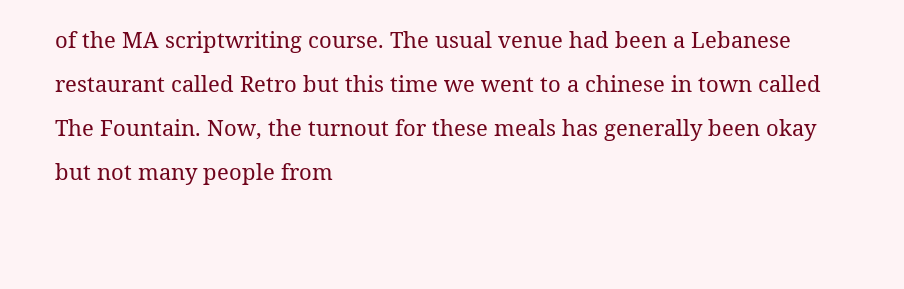of the MA scriptwriting course. The usual venue had been a Lebanese restaurant called Retro but this time we went to a chinese in town called The Fountain. Now, the turnout for these meals has generally been okay but not many people from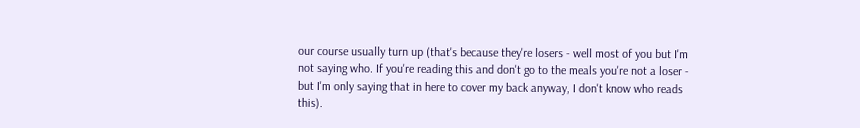our course usually turn up (that's because they're losers - well most of you but I'm not saying who. If you're reading this and don't go to the meals you're not a loser - but I'm only saying that in here to cover my back anyway, I don't know who reads this).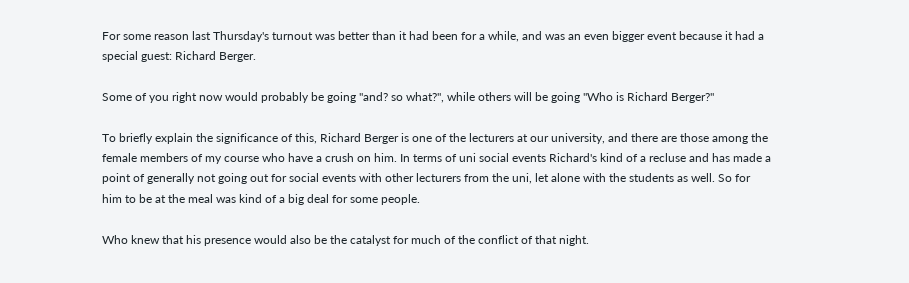For some reason last Thursday's turnout was better than it had been for a while, and was an even bigger event because it had a special guest: Richard Berger.

Some of you right now would probably be going "and? so what?", while others will be going "Who is Richard Berger?"

To briefly explain the significance of this, Richard Berger is one of the lecturers at our university, and there are those among the female members of my course who have a crush on him. In terms of uni social events Richard's kind of a recluse and has made a point of generally not going out for social events with other lecturers from the uni, let alone with the students as well. So for him to be at the meal was kind of a big deal for some people.

Who knew that his presence would also be the catalyst for much of the conflict of that night.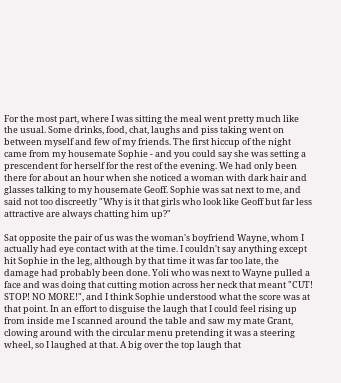For the most part, where I was sitting the meal went pretty much like the usual. Some drinks, food, chat, laughs and piss taking went on between myself and few of my friends. The first hiccup of the night came from my housemate Sophie - and you could say she was setting a prescendent for herself for the rest of the evening. We had only been there for about an hour when she noticed a woman with dark hair and glasses talking to my housemate Geoff. Sophie was sat next to me, and said not too discreetly "Why is it that girls who look like Geoff but far less attractive are always chatting him up?"

Sat opposite the pair of us was the woman's boyfriend Wayne, whom I actually had eye contact with at the time. I couldn't say anything except hit Sophie in the leg, although by that time it was far too late, the damage had probably been done. Yoli who was next to Wayne pulled a face and was doing that cutting motion across her neck that meant "CUT! STOP! NO MORE!", and I think Sophie understood what the score was at that point. In an effort to disguise the laugh that I could feel rising up from inside me I scanned around the table and saw my mate Grant, clowing around with the circular menu pretending it was a steering wheel, so I laughed at that. A big over the top laugh that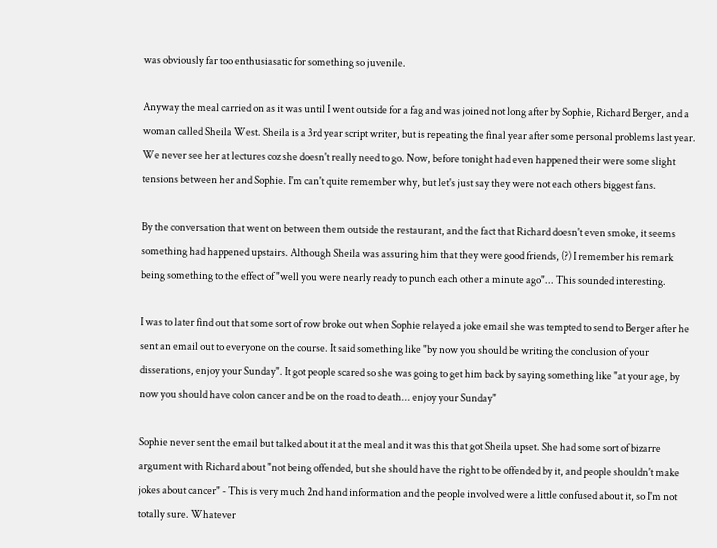was obviously far too enthusiasatic for something so juvenile.

Anyway the meal carried on as it was until I went outside for a fag and was joined not long after by Sophie, Richard Berger, and a woman called Sheila West. Sheila is a 3rd year script writer, but is repeating the final year after some personal problems last year. We never see her at lectures coz she doesn't really need to go. Now, before tonight had even happened their were some slight tensions between her and Sophie. I'm can't quite remember why, but let's just say they were not each others biggest fans.

By the conversation that went on between them outside the restaurant, and the fact that Richard doesn't even smoke, it seems something had happened upstairs. Although Sheila was assuring him that they were good friends, (?) I remember his remark being something to the effect of "well you were nearly ready to punch each other a minute ago"... This sounded interesting.

I was to later find out that some sort of row broke out when Sophie relayed a joke email she was tempted to send to Berger after he sent an email out to everyone on the course. It said something like "by now you should be writing the conclusion of your disserations, enjoy your Sunday". It got people scared so she was going to get him back by saying something like "at your age, by now you should have colon cancer and be on the road to death... enjoy your Sunday"

Sophie never sent the email but talked about it at the meal and it was this that got Sheila upset. She had some sort of bizarre argument with Richard about "not being offended, but she should have the right to be offended by it, and people shouldn't make jokes about cancer" - This is very much 2nd hand information and the people involved were a little confused about it, so I'm not totally sure. Whatever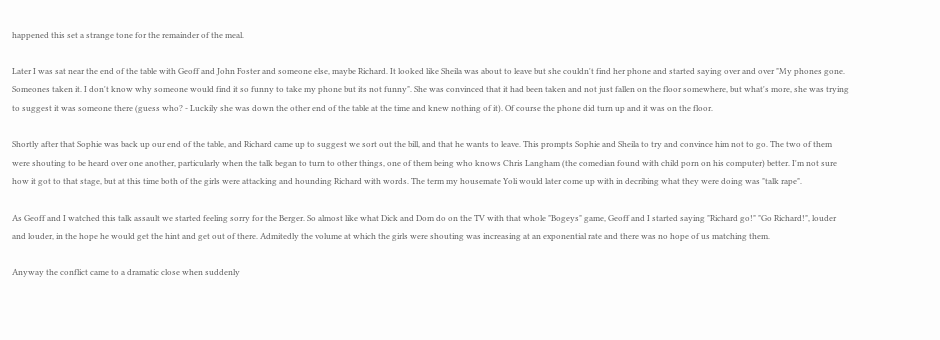happened this set a strange tone for the remainder of the meal.

Later I was sat near the end of the table with Geoff and John Foster and someone else, maybe Richard. It looked like Sheila was about to leave but she couldn't find her phone and started saying over and over "My phones gone. Someones taken it. I don't know why someone would find it so funny to take my phone but its not funny". She was convinced that it had been taken and not just fallen on the floor somewhere, but what's more, she was trying to suggest it was someone there (guess who? - Luckily she was down the other end of the table at the time and knew nothing of it). Of course the phone did turn up and it was on the floor.

Shortly after that Sophie was back up our end of the table, and Richard came up to suggest we sort out the bill, and that he wants to leave. This prompts Sophie and Sheila to try and convince him not to go. The two of them were shouting to be heard over one another, particularly when the talk began to turn to other things, one of them being who knows Chris Langham (the comedian found with child porn on his computer) better. I'm not sure how it got to that stage, but at this time both of the girls were attacking and hounding Richard with words. The term my housemate Yoli would later come up with in decribing what they were doing was "talk rape".

As Geoff and I watched this talk assault we started feeling sorry for the Berger. So almost like what Dick and Dom do on the TV with that whole "Bogeys" game, Geoff and I started saying "Richard go!" "Go Richard!", louder and louder, in the hope he would get the hint and get out of there. Admitedly the volume at which the girls were shouting was increasing at an exponential rate and there was no hope of us matching them.

Anyway the conflict came to a dramatic close when suddenly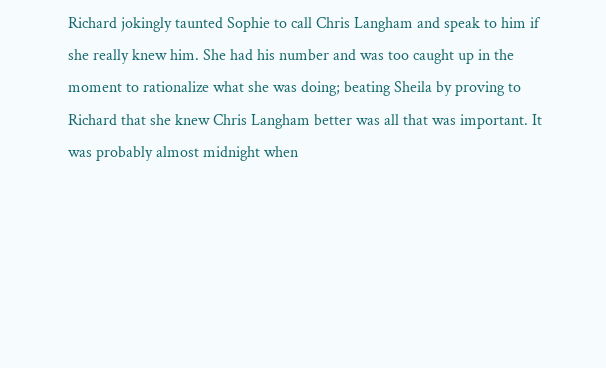Richard jokingly taunted Sophie to call Chris Langham and speak to him if she really knew him. She had his number and was too caught up in the moment to rationalize what she was doing; beating Sheila by proving to Richard that she knew Chris Langham better was all that was important. It was probably almost midnight when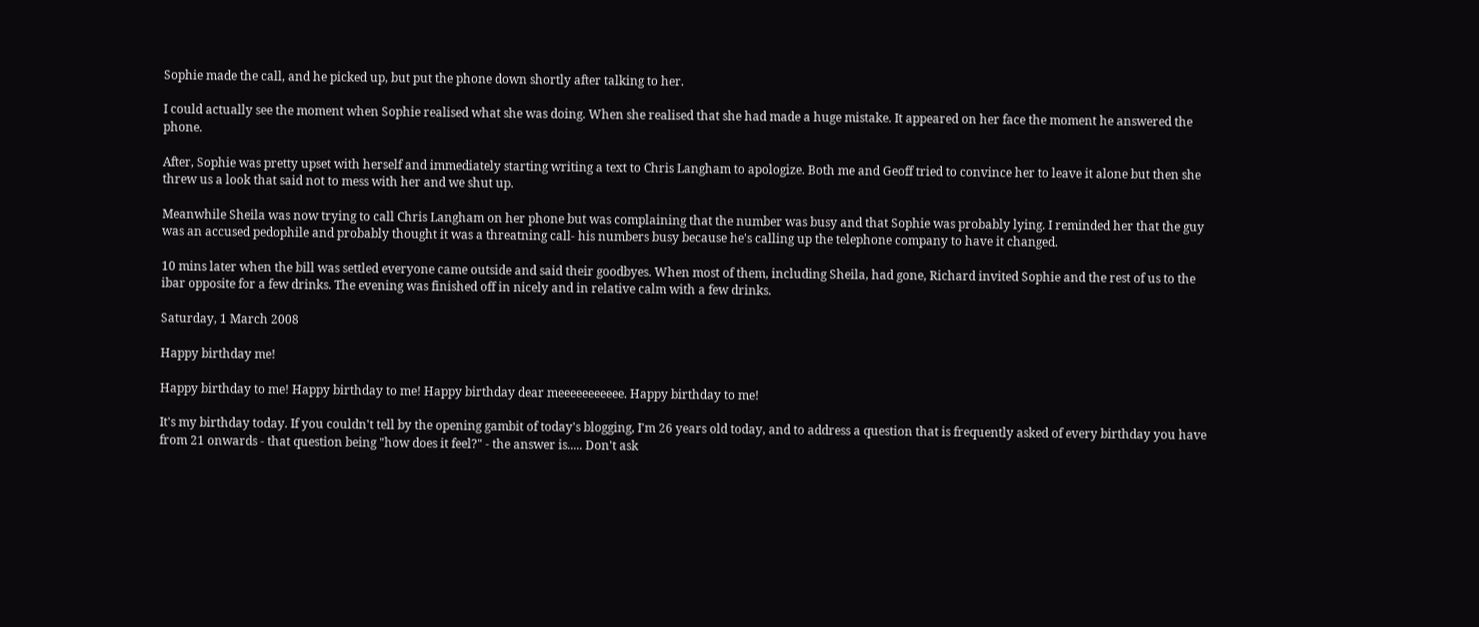Sophie made the call, and he picked up, but put the phone down shortly after talking to her.

I could actually see the moment when Sophie realised what she was doing. When she realised that she had made a huge mistake. It appeared on her face the moment he answered the phone.

After, Sophie was pretty upset with herself and immediately starting writing a text to Chris Langham to apologize. Both me and Geoff tried to convince her to leave it alone but then she threw us a look that said not to mess with her and we shut up.

Meanwhile Sheila was now trying to call Chris Langham on her phone but was complaining that the number was busy and that Sophie was probably lying. I reminded her that the guy was an accused pedophile and probably thought it was a threatning call- his numbers busy because he's calling up the telephone company to have it changed.

10 mins later when the bill was settled everyone came outside and said their goodbyes. When most of them, including Sheila, had gone, Richard invited Sophie and the rest of us to the ibar opposite for a few drinks. The evening was finished off in nicely and in relative calm with a few drinks.

Saturday, 1 March 2008

Happy birthday me!

Happy birthday to me! Happy birthday to me! Happy birthday dear meeeeeeeeeee. Happy birthday to me!

It's my birthday today. If you couldn't tell by the opening gambit of today's blogging, I'm 26 years old today, and to address a question that is frequently asked of every birthday you have from 21 onwards - that question being "how does it feel?" - the answer is..... Don't ask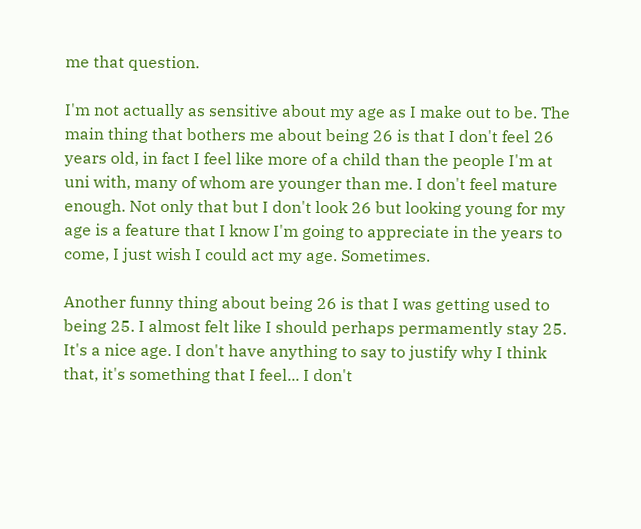me that question.

I'm not actually as sensitive about my age as I make out to be. The main thing that bothers me about being 26 is that I don't feel 26 years old, in fact I feel like more of a child than the people I'm at uni with, many of whom are younger than me. I don't feel mature enough. Not only that but I don't look 26 but looking young for my age is a feature that I know I'm going to appreciate in the years to come, I just wish I could act my age. Sometimes.

Another funny thing about being 26 is that I was getting used to being 25. I almost felt like I should perhaps permamently stay 25. It's a nice age. I don't have anything to say to justify why I think that, it's something that I feel... I don't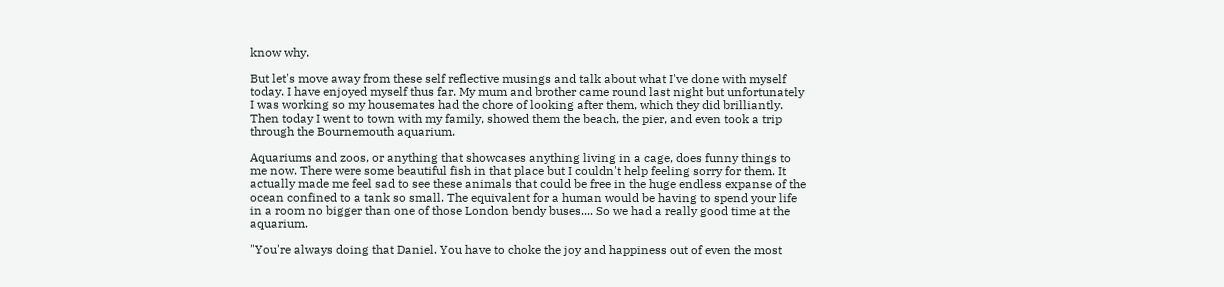know why.

But let's move away from these self reflective musings and talk about what I've done with myself today. I have enjoyed myself thus far. My mum and brother came round last night but unfortunately I was working so my housemates had the chore of looking after them, which they did brilliantly. Then today I went to town with my family, showed them the beach, the pier, and even took a trip through the Bournemouth aquarium.

Aquariums and zoos, or anything that showcases anything living in a cage, does funny things to me now. There were some beautiful fish in that place but I couldn't help feeling sorry for them. It actually made me feel sad to see these animals that could be free in the huge endless expanse of the ocean confined to a tank so small. The equivalent for a human would be having to spend your life in a room no bigger than one of those London bendy buses.... So we had a really good time at the aquarium.

"You're always doing that Daniel. You have to choke the joy and happiness out of even the most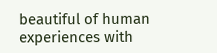beautiful of human experiences with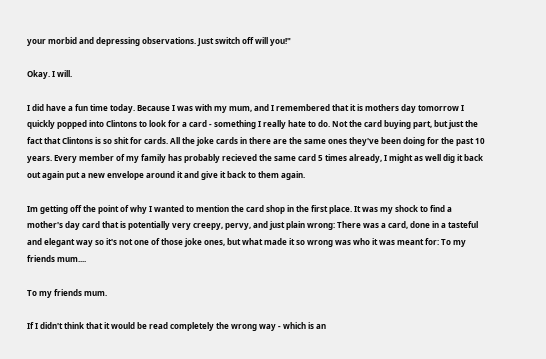your morbid and depressing observations. Just switch off will you!"

Okay. I will.

I did have a fun time today. Because I was with my mum, and I remembered that it is mothers day tomorrow I quickly popped into Clintons to look for a card - something I really hate to do. Not the card buying part, but just the fact that Clintons is so shit for cards. All the joke cards in there are the same ones they've been doing for the past 10 years. Every member of my family has probably recieved the same card 5 times already, I might as well dig it back out again put a new envelope around it and give it back to them again.

Im getting off the point of why I wanted to mention the card shop in the first place. It was my shock to find a mother's day card that is potentially very creepy, pervy, and just plain wrong: There was a card, done in a tasteful and elegant way so it's not one of those joke ones, but what made it so wrong was who it was meant for: To my friends mum....

To my friends mum.

If I didn't think that it would be read completely the wrong way - which is an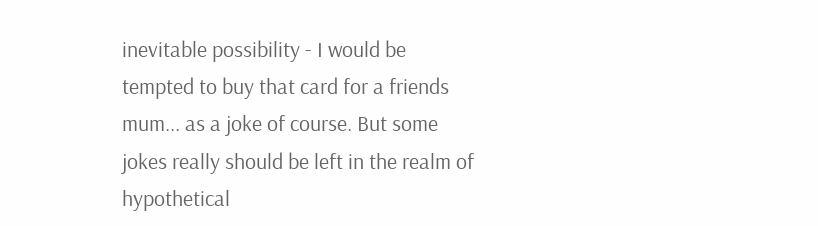inevitable possibility - I would be tempted to buy that card for a friends mum... as a joke of course. But some jokes really should be left in the realm of hypothetical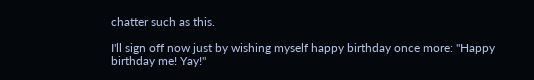chatter such as this.

I'll sign off now just by wishing myself happy birthday once more: "Happy birthday me! Yay!"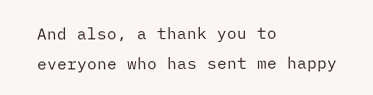And also, a thank you to everyone who has sent me happy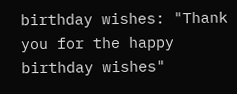birthday wishes: "Thank you for the happy birthday wishes"